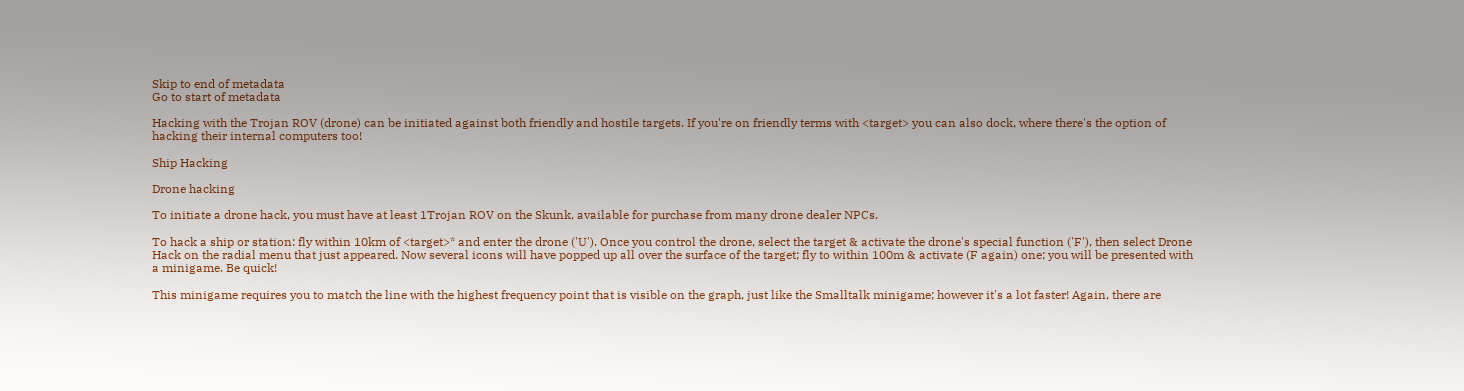Skip to end of metadata
Go to start of metadata

Hacking with the Trojan ROV (drone) can be initiated against both friendly and hostile targets. If you're on friendly terms with <target> you can also dock, where there's the option of hacking their internal computers too!

Ship Hacking

Drone hacking

To initiate a drone hack, you must have at least 1Trojan ROV on the Skunk, available for purchase from many drone dealer NPCs.

To hack a ship or station: fly within 10km of <target>* and enter the drone ('U'). Once you control the drone, select the target & activate the drone's special function ('F'), then select Drone Hack on the radial menu that just appeared. Now several icons will have popped up all over the surface of the target; fly to within 100m & activate (F again) one; you will be presented with a minigame. Be quick!

This minigame requires you to match the line with the highest frequency point that is visible on the graph, just like the Smalltalk minigame; however it's a lot faster! Again, there are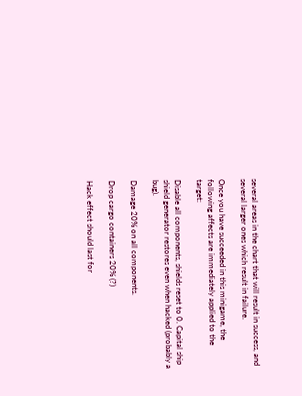several areas in the chart that will result in success, and several larger ones which result in failure.

Once you have succeeded in this minigame, the following affects are immediately applied to the target:

Disable all components, shields reset to 0. Capital ship shield generator restores even when hacked (probably a bug).

Damage 20% on all components.

Drop cargo containers 20% (?)

Hack effect should last for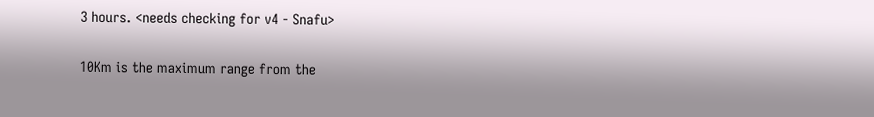3 hours. <needs checking for v4 - Snafu>

10Km is the maximum range from the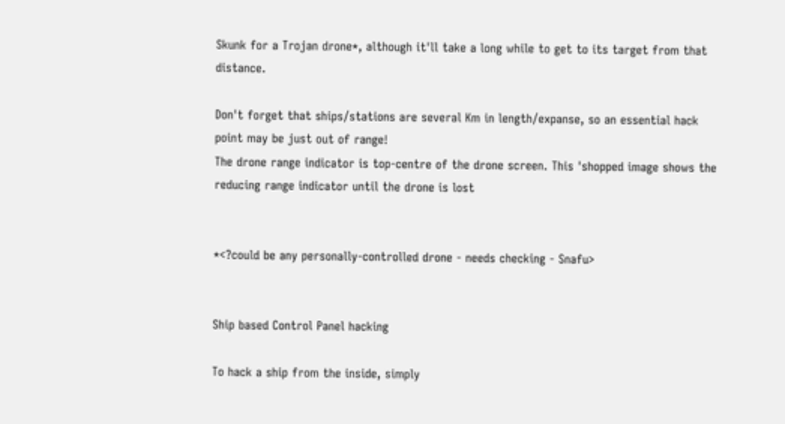Skunk for a Trojan drone*, although it'll take a long while to get to its target from that distance.

Don't forget that ships/stations are several Km in length/expanse, so an essential hack point may be just out of range!
The drone range indicator is top-centre of the drone screen. This 'shopped image shows the reducing range indicator until the drone is lost


*<?could be any personally-controlled drone - needs checking - Snafu>


Ship based Control Panel hacking

To hack a ship from the inside, simply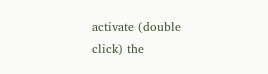activate (double click) the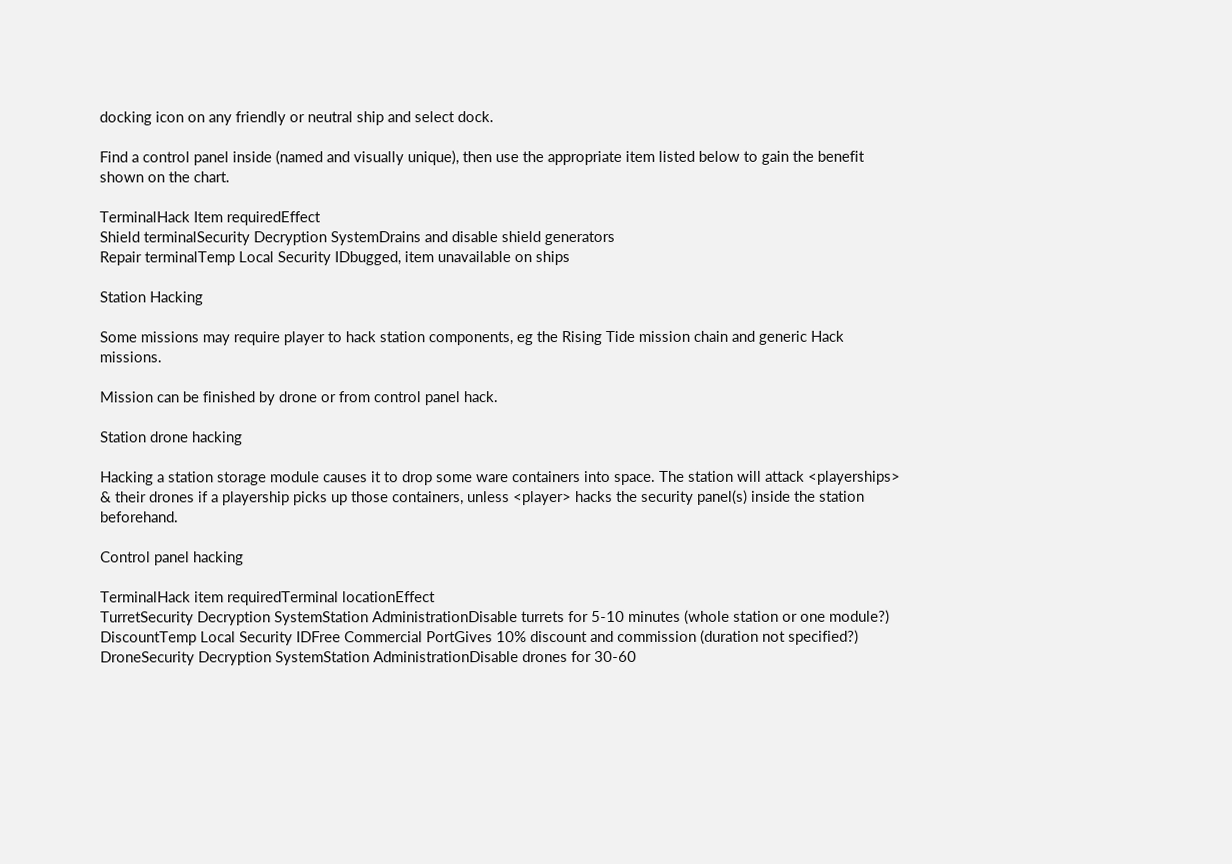docking icon on any friendly or neutral ship and select dock.

Find a control panel inside (named and visually unique), then use the appropriate item listed below to gain the benefit shown on the chart.

TerminalHack Item requiredEffect
Shield terminalSecurity Decryption SystemDrains and disable shield generators
Repair terminalTemp Local Security IDbugged, item unavailable on ships

Station Hacking

Some missions may require player to hack station components, eg the Rising Tide mission chain and generic Hack missions.

Mission can be finished by drone or from control panel hack.

Station drone hacking

Hacking a station storage module causes it to drop some ware containers into space. The station will attack <playerships> & their drones if a playership picks up those containers, unless <player> hacks the security panel(s) inside the station beforehand.

Control panel hacking

TerminalHack item requiredTerminal locationEffect
TurretSecurity Decryption SystemStation AdministrationDisable turrets for 5-10 minutes (whole station or one module?)
DiscountTemp Local Security IDFree Commercial PortGives 10% discount and commission (duration not specified?)
DroneSecurity Decryption SystemStation AdministrationDisable drones for 30-60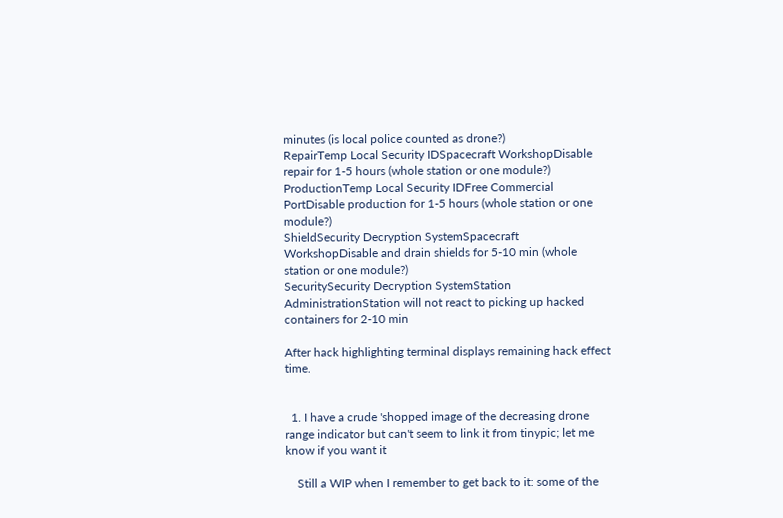minutes (is local police counted as drone?)
RepairTemp Local Security IDSpacecraft WorkshopDisable repair for 1-5 hours (whole station or one module?)
ProductionTemp Local Security IDFree Commercial PortDisable production for 1-5 hours (whole station or one module?)
ShieldSecurity Decryption SystemSpacecraft WorkshopDisable and drain shields for 5-10 min (whole station or one module?)
SecuritySecurity Decryption SystemStation AdministrationStation will not react to picking up hacked containers for 2-10 min

After hack highlighting terminal displays remaining hack effect time.


  1. I have a crude 'shopped image of the decreasing drone range indicator but can't seem to link it from tinypic; let me know if you want it

    Still a WIP when I remember to get back to it: some of the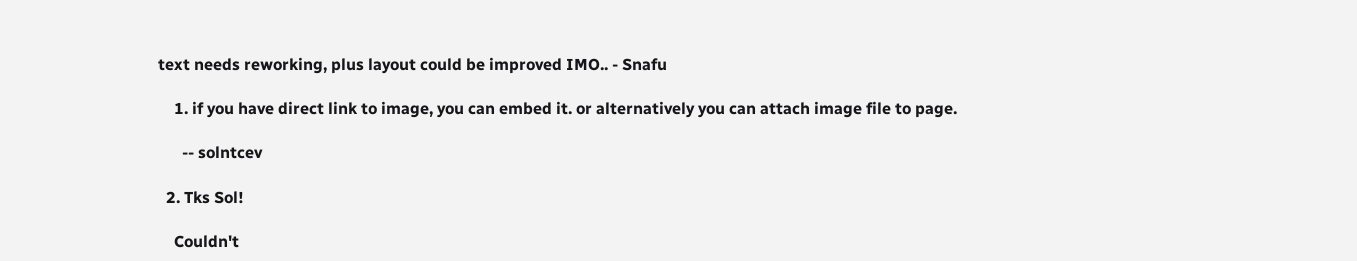text needs reworking, plus layout could be improved IMO.. - Snafu

    1. if you have direct link to image, you can embed it. or alternatively you can attach image file to page.

      -- solntcev

  2. Tks Sol!

    Couldn't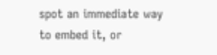spot an immediate way to embed it, or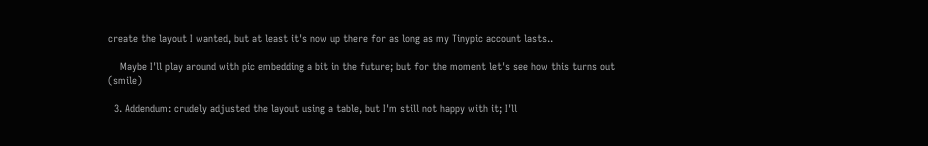create the layout I wanted, but at least it's now up there for as long as my Tinypic account lasts..

    Maybe I'll play around with pic embedding a bit in the future; but for the moment let's see how this turns out (smile)

  3. Addendum: crudely adjusted the layout using a table, but I'm still not happy with it; I'll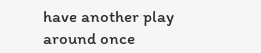have another play around once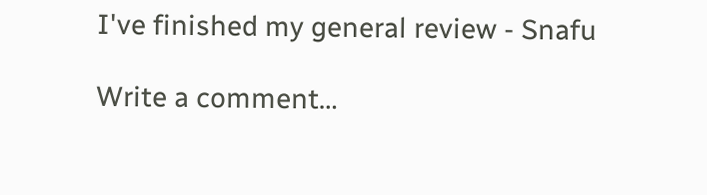I've finished my general review - Snafu

Write a comment…